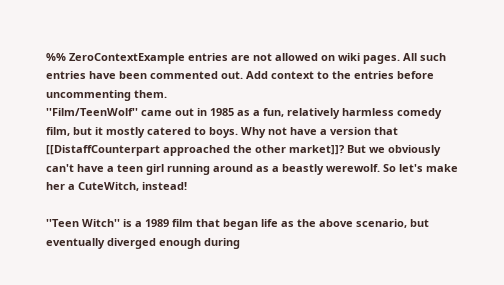%% ZeroContextExample entries are not allowed on wiki pages. All such entries have been commented out. Add context to the entries before uncommenting them.
''Film/TeenWolf'' came out in 1985 as a fun, relatively harmless comedy film, but it mostly catered to boys. Why not have a version that [[DistaffCounterpart approached the other market]]? But we obviously can't have a teen girl running around as a beastly werewolf. So let's make her a CuteWitch, instead!

''Teen Witch'' is a 1989 film that began life as the above scenario, but eventually diverged enough during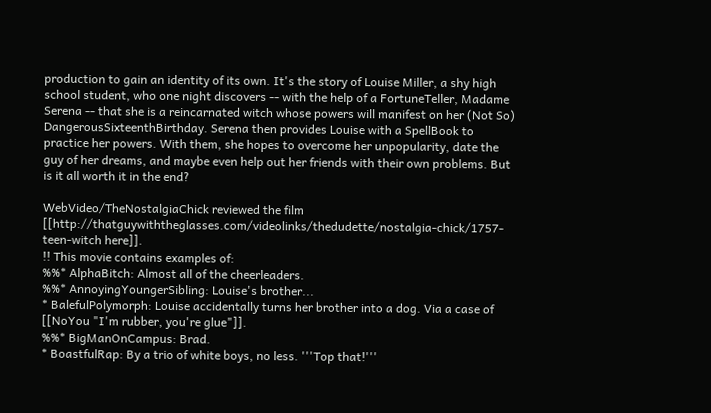production to gain an identity of its own. It's the story of Louise Miller, a shy high school student, who one night discovers -- with the help of a FortuneTeller, Madame Serena -- that she is a reincarnated witch whose powers will manifest on her (Not So) DangerousSixteenthBirthday. Serena then provides Louise with a SpellBook to practice her powers. With them, she hopes to overcome her unpopularity, date the guy of her dreams, and maybe even help out her friends with their own problems. But is it all worth it in the end?

WebVideo/TheNostalgiaChick reviewed the film [[http://thatguywiththeglasses.com/videolinks/thedudette/nostalgia-chick/1757-teen-witch here]].
!! This movie contains examples of:
%%* AlphaBitch: Almost all of the cheerleaders.
%%* AnnoyingYoungerSibling: Louise's brother...
* BalefulPolymorph: Louise accidentally turns her brother into a dog. Via a case of [[NoYou "I'm rubber, you're glue"]].
%%* BigManOnCampus: Brad.
* BoastfulRap: By a trio of white boys, no less. '''Top that!'''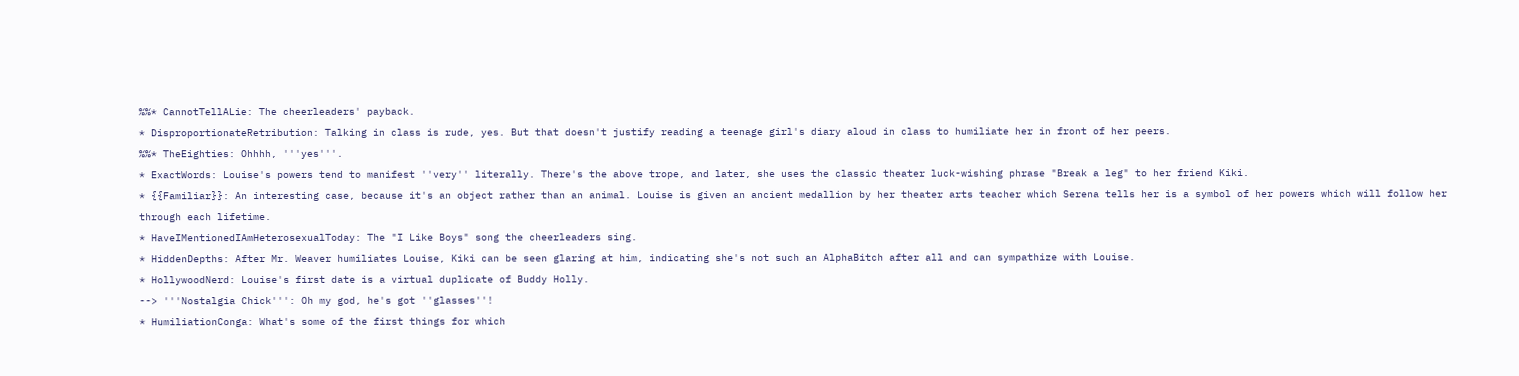%%* CannotTellALie: The cheerleaders' payback.
* DisproportionateRetribution: Talking in class is rude, yes. But that doesn't justify reading a teenage girl's diary aloud in class to humiliate her in front of her peers.
%%* TheEighties: Ohhhh, '''yes'''.
* ExactWords: Louise's powers tend to manifest ''very'' literally. There's the above trope, and later, she uses the classic theater luck-wishing phrase "Break a leg" to her friend Kiki.
* {{Familiar}}: An interesting case, because it's an object rather than an animal. Louise is given an ancient medallion by her theater arts teacher which Serena tells her is a symbol of her powers which will follow her through each lifetime.
* HaveIMentionedIAmHeterosexualToday: The "I Like Boys" song the cheerleaders sing.
* HiddenDepths: After Mr. Weaver humiliates Louise, Kiki can be seen glaring at him, indicating she's not such an AlphaBitch after all and can sympathize with Louise.
* HollywoodNerd: Louise's first date is a virtual duplicate of Buddy Holly.
--> '''Nostalgia Chick''': Oh my god, he's got ''glasses''!
* HumiliationConga: What's some of the first things for which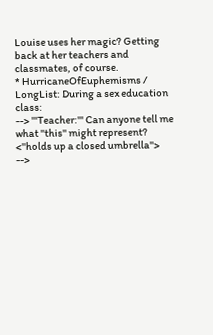Louise uses her magic? Getting back at her teachers and classmates, of course.
* HurricaneOfEuphemisms / LongList: During a sex education class:
--> '''Teacher:''' Can anyone tell me what ''this'' might represent? <''holds up a closed umbrella''>
-->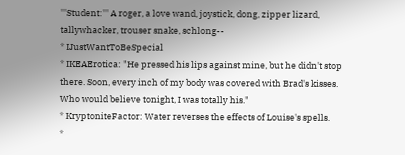'''Student:''' A roger, a love wand, joystick, dong, zipper lizard, tallywhacker, trouser snake, schlong--
* IJustWantToBeSpecial
* IKEAErotica: "He pressed his lips against mine, but he didn't stop there. Soon, every inch of my body was covered with Brad's kisses. Who would believe tonight, I was totally his."
* KryptoniteFactor: Water reverses the effects of Louise's spells.
*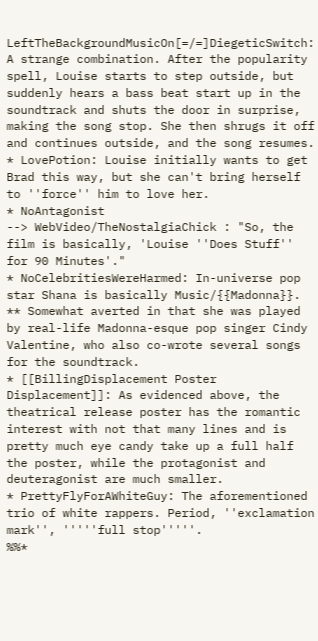LeftTheBackgroundMusicOn[=/=]DiegeticSwitch: A strange combination. After the popularity spell, Louise starts to step outside, but suddenly hears a bass beat start up in the soundtrack and shuts the door in surprise, making the song stop. She then shrugs it off and continues outside, and the song resumes.
* LovePotion: Louise initially wants to get Brad this way, but she can't bring herself to ''force'' him to love her.
* NoAntagonist
--> WebVideo/TheNostalgiaChick : "So, the film is basically, 'Louise ''Does Stuff'' for 90 Minutes'."
* NoCelebritiesWereHarmed: In-universe pop star Shana is basically Music/{{Madonna}}.
** Somewhat averted in that she was played by real-life Madonna-esque pop singer Cindy Valentine, who also co-wrote several songs for the soundtrack.
* [[BillingDisplacement Poster Displacement]]: As evidenced above, the theatrical release poster has the romantic interest with not that many lines and is pretty much eye candy take up a full half the poster, while the protagonist and deuteragonist are much smaller.
* PrettyFlyForAWhiteGuy: The aforementioned trio of white rappers. Period, ''exclamation mark'', '''''full stop'''''.
%%*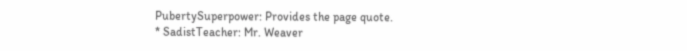PubertySuperpower: Provides the page quote.
* SadistTeacher: Mr. Weaver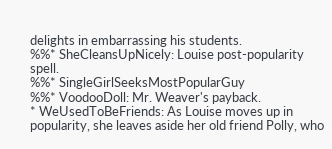delights in embarrassing his students.
%%* SheCleansUpNicely: Louise post-popularity spell.
%%* SingleGirlSeeksMostPopularGuy
%%* VoodooDoll: Mr. Weaver's payback.
* WeUsedToBeFriends: As Louise moves up in popularity, she leaves aside her old friend Polly, who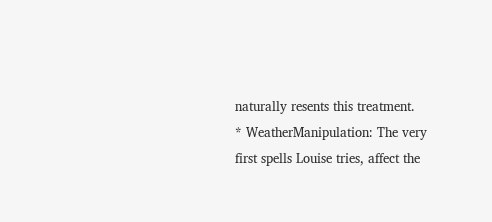naturally resents this treatment.
* WeatherManipulation: The very first spells Louise tries, affect the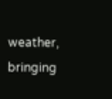weather, bringing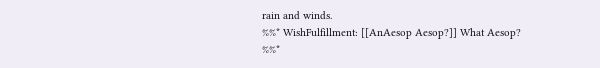rain and winds.
%%* WishFulfillment: [[AnAesop Aesop?]] What Aesop?
%%*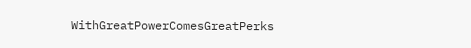WithGreatPowerComesGreatPerks